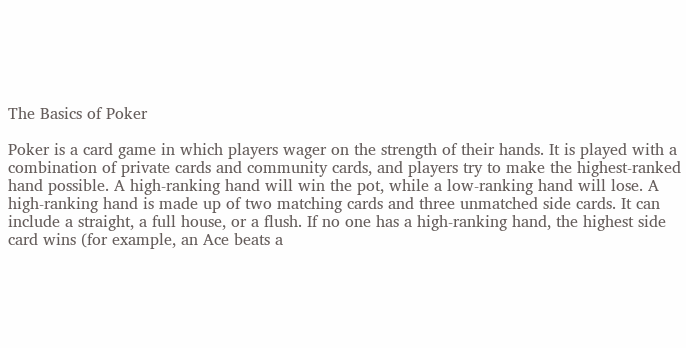The Basics of Poker

Poker is a card game in which players wager on the strength of their hands. It is played with a combination of private cards and community cards, and players try to make the highest-ranked hand possible. A high-ranking hand will win the pot, while a low-ranking hand will lose. A high-ranking hand is made up of two matching cards and three unmatched side cards. It can include a straight, a full house, or a flush. If no one has a high-ranking hand, the highest side card wins (for example, an Ace beats a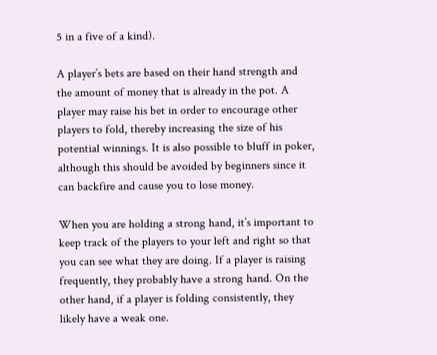5 in a five of a kind).

A player’s bets are based on their hand strength and the amount of money that is already in the pot. A player may raise his bet in order to encourage other players to fold, thereby increasing the size of his potential winnings. It is also possible to bluff in poker, although this should be avoided by beginners since it can backfire and cause you to lose money.

When you are holding a strong hand, it’s important to keep track of the players to your left and right so that you can see what they are doing. If a player is raising frequently, they probably have a strong hand. On the other hand, if a player is folding consistently, they likely have a weak one.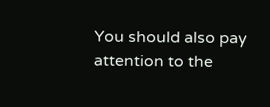You should also pay attention to the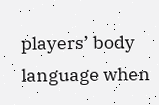players’ body language when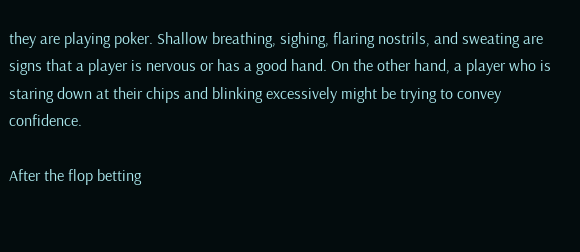they are playing poker. Shallow breathing, sighing, flaring nostrils, and sweating are signs that a player is nervous or has a good hand. On the other hand, a player who is staring down at their chips and blinking excessively might be trying to convey confidence.

After the flop betting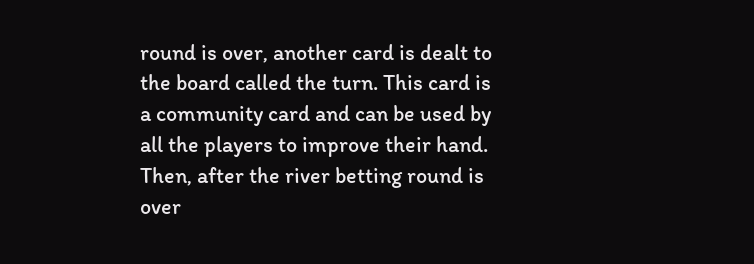round is over, another card is dealt to the board called the turn. This card is a community card and can be used by all the players to improve their hand. Then, after the river betting round is over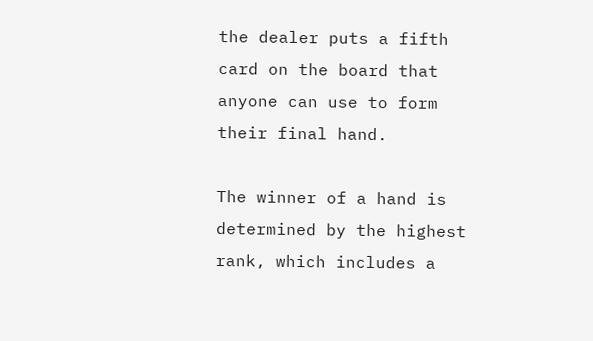the dealer puts a fifth card on the board that anyone can use to form their final hand.

The winner of a hand is determined by the highest rank, which includes a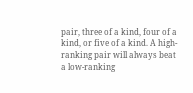pair, three of a kind, four of a kind, or five of a kind. A high-ranking pair will always beat a low-ranking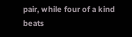pair, while four of a kind beats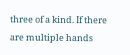three of a kind. If there are multiple hands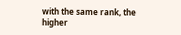with the same rank, the higher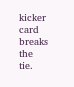kicker card breaks the tie.